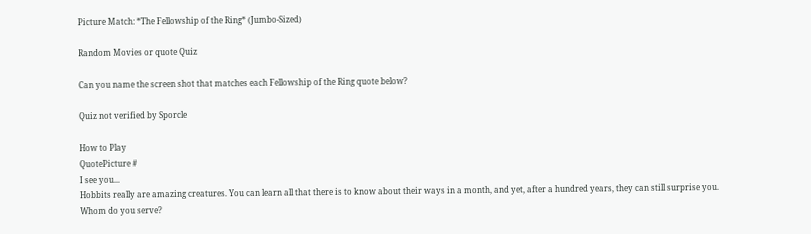Picture Match: *The Fellowship of the Ring* (Jumbo-Sized)

Random Movies or quote Quiz

Can you name the screen shot that matches each Fellowship of the Ring quote below?

Quiz not verified by Sporcle

How to Play
QuotePicture #
I see you...
Hobbits really are amazing creatures. You can learn all that there is to know about their ways in a month, and yet, after a hundred years, they can still surprise you.
Whom do you serve?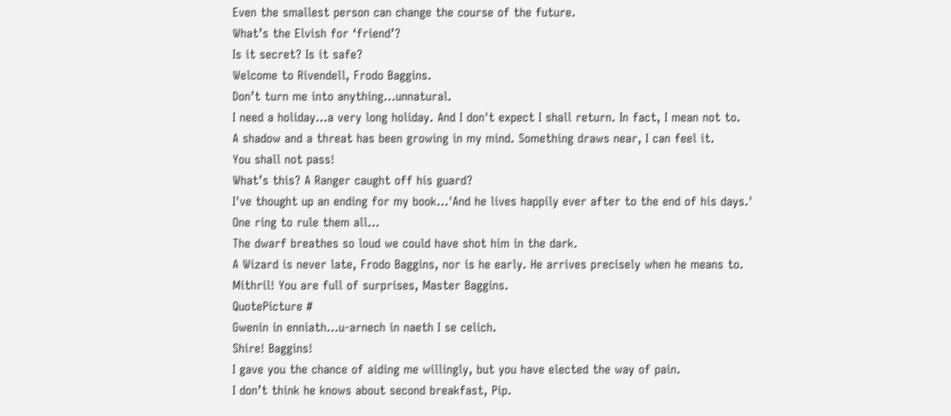Even the smallest person can change the course of the future.
What’s the Elvish for ‘friend’?
Is it secret? Is it safe?
Welcome to Rivendell, Frodo Baggins.
Don’t turn me into anything…unnatural.
I need a holiday...a very long holiday. And I don't expect I shall return. In fact, I mean not to.
A shadow and a threat has been growing in my mind. Something draws near, I can feel it.
You shall not pass!
What’s this? A Ranger caught off his guard?
I've thought up an ending for my book...'And he lives happily ever after to the end of his days.'
One ring to rule them all…
The dwarf breathes so loud we could have shot him in the dark.
A Wizard is never late, Frodo Baggins, nor is he early. He arrives precisely when he means to.
Mithril! You are full of surprises, Master Baggins.
QuotePicture #
Gwenin in enniath...u-arnech in naeth I se celich.
Shire! Baggins!
I gave you the chance of aiding me willingly, but you have elected the way of pain.
I don’t think he knows about second breakfast, Pip.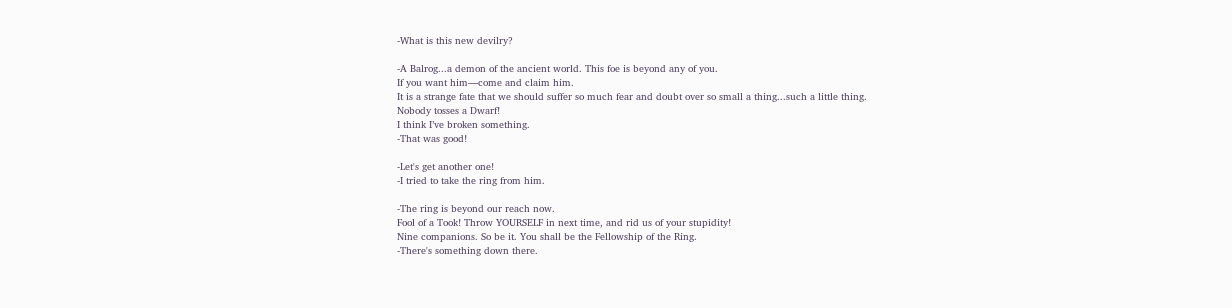-What is this new devilry?

-A Balrog...a demon of the ancient world. This foe is beyond any of you.
If you want him—come and claim him.
It is a strange fate that we should suffer so much fear and doubt over so small a thing...such a little thing.
Nobody tosses a Dwarf!
I think I’ve broken something.
-That was good!

-Let's get another one!
-I tried to take the ring from him.

-The ring is beyond our reach now.
Fool of a Took! Throw YOURSELF in next time, and rid us of your stupidity!
Nine companions. So be it. You shall be the Fellowship of the Ring.
-There's something down there.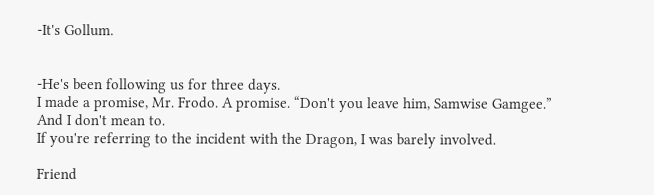-It's Gollum.


-He's been following us for three days.
I made a promise, Mr. Frodo. A promise. “Don't you leave him, Samwise Gamgee.” And I don't mean to.
If you're referring to the incident with the Dragon, I was barely involved.

Friend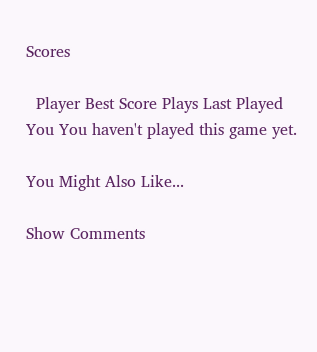Scores

  Player Best Score Plays Last Played
You You haven't played this game yet.

You Might Also Like...

Show Comments